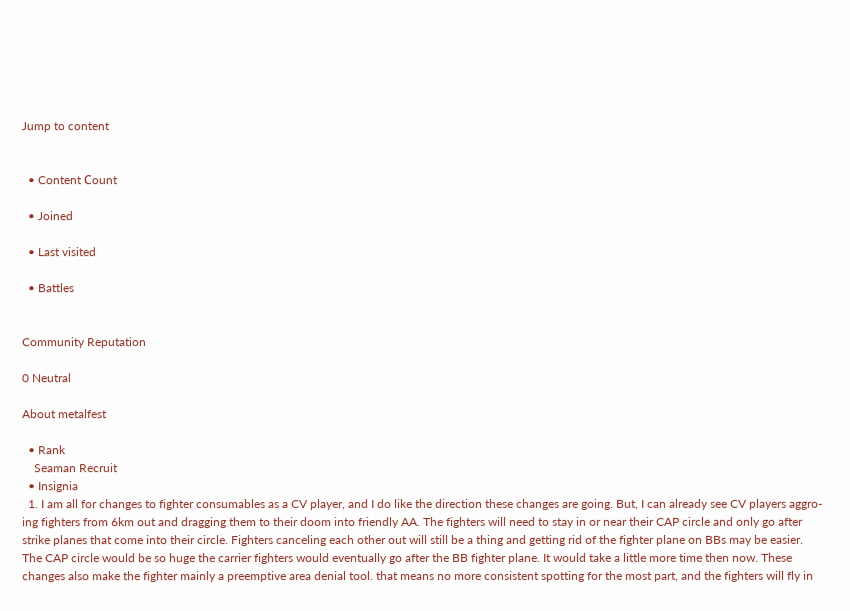Jump to content


  • Content Сount

  • Joined

  • Last visited

  • Battles


Community Reputation

0 Neutral

About metalfest

  • Rank
    Seaman Recruit
  • Insignia
  1. I am all for changes to fighter consumables as a CV player, and I do like the direction these changes are going. But, I can already see CV players aggro-ing fighters from 6km out and dragging them to their doom into friendly AA. The fighters will need to stay in or near their CAP circle and only go after strike planes that come into their circle. Fighters canceling each other out will still be a thing and getting rid of the fighter plane on BBs may be easier. The CAP circle would be so huge the carrier fighters would eventually go after the BB fighter plane. It would take a little more time then now. These changes also make the fighter mainly a preemptive area denial tool. that means no more consistent spotting for the most part, and the fighters will fly in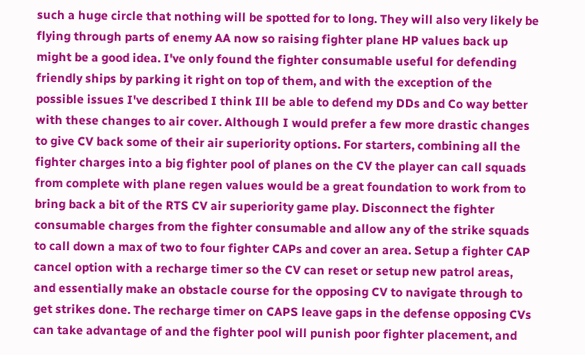such a huge circle that nothing will be spotted for to long. They will also very likely be flying through parts of enemy AA now so raising fighter plane HP values back up might be a good idea. I've only found the fighter consumable useful for defending friendly ships by parking it right on top of them, and with the exception of the possible issues I've described I think Ill be able to defend my DDs and Co way better with these changes to air cover. Although I would prefer a few more drastic changes to give CV back some of their air superiority options. For starters, combining all the fighter charges into a big fighter pool of planes on the CV the player can call squads from complete with plane regen values would be a great foundation to work from to bring back a bit of the RTS CV air superiority game play. Disconnect the fighter consumable charges from the fighter consumable and allow any of the strike squads to call down a max of two to four fighter CAPs and cover an area. Setup a fighter CAP cancel option with a recharge timer so the CV can reset or setup new patrol areas, and essentially make an obstacle course for the opposing CV to navigate through to get strikes done. The recharge timer on CAPS leave gaps in the defense opposing CVs can take advantage of and the fighter pool will punish poor fighter placement, and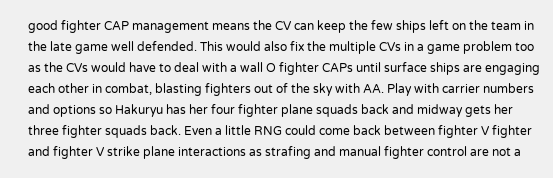good fighter CAP management means the CV can keep the few ships left on the team in the late game well defended. This would also fix the multiple CVs in a game problem too as the CVs would have to deal with a wall O fighter CAPs until surface ships are engaging each other in combat, blasting fighters out of the sky with AA. Play with carrier numbers and options so Hakuryu has her four fighter plane squads back and midway gets her three fighter squads back. Even a little RNG could come back between fighter V fighter and fighter V strike plane interactions as strafing and manual fighter control are not a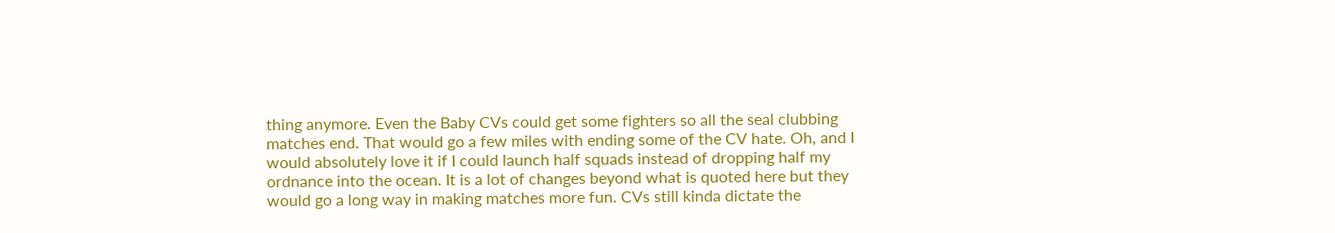thing anymore. Even the Baby CVs could get some fighters so all the seal clubbing matches end. That would go a few miles with ending some of the CV hate. Oh, and I would absolutely love it if I could launch half squads instead of dropping half my ordnance into the ocean. It is a lot of changes beyond what is quoted here but they would go a long way in making matches more fun. CVs still kinda dictate the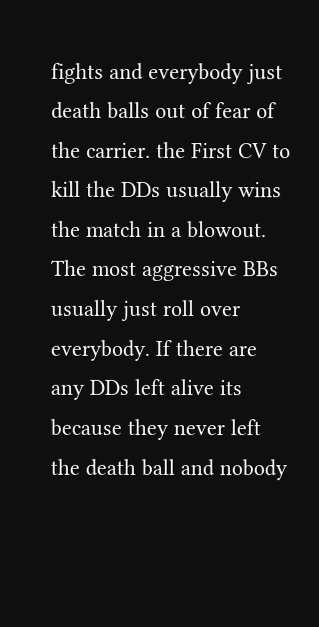fights and everybody just death balls out of fear of the carrier. the First CV to kill the DDs usually wins the match in a blowout. The most aggressive BBs usually just roll over everybody. If there are any DDs left alive its because they never left the death ball and nobody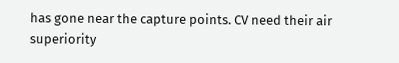has gone near the capture points. CV need their air superiority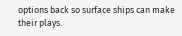options back so surface ships can make their plays.